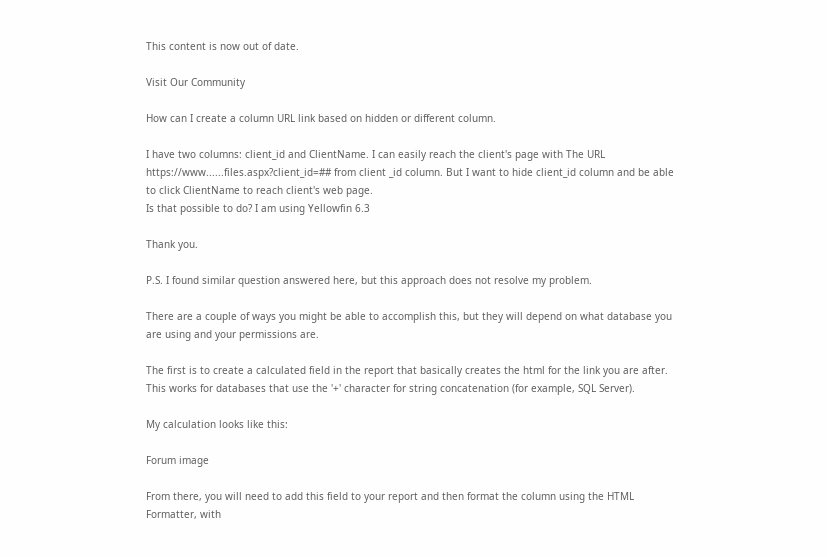This content is now out of date.

Visit Our Community

How can I create a column URL link based on hidden or different column.

I have two columns: client_id and ClientName. I can easily reach the client's page with The URL https://www......files.aspx?client_id=## from client _id column. But I want to hide client_id column and be able to click ClientName to reach client's web page.
Is that possible to do? I am using Yellowfin 6.3

Thank you.

P.S. I found similar question answered here, but this approach does not resolve my problem.

There are a couple of ways you might be able to accomplish this, but they will depend on what database you are using and your permissions are.

The first is to create a calculated field in the report that basically creates the html for the link you are after. This works for databases that use the '+' character for string concatenation (for example, SQL Server).

My calculation looks like this:

Forum image

From there, you will need to add this field to your report and then format the column using the HTML Formatter, with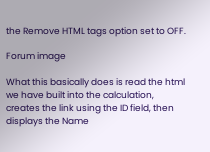the Remove HTML tags option set to OFF.

Forum image

What this basically does is read the html we have built into the calculation, creates the link using the ID field, then displays the Name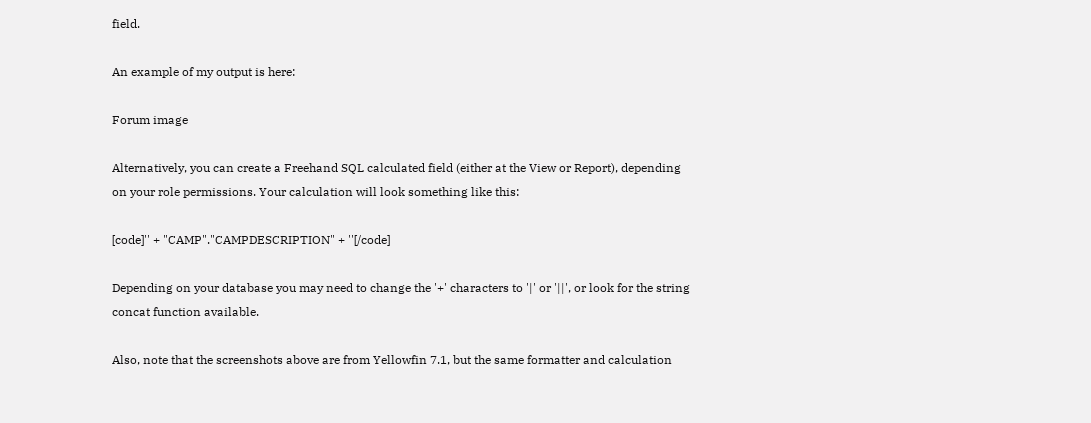field.

An example of my output is here:

Forum image

Alternatively, you can create a Freehand SQL calculated field (either at the View or Report), depending on your role permissions. Your calculation will look something like this:

[code]'' + "CAMP"."CAMPDESCRIPTION" + ''[/code]

Depending on your database you may need to change the '+' characters to '|' or '||', or look for the string concat function available.

Also, note that the screenshots above are from Yellowfin 7.1, but the same formatter and calculation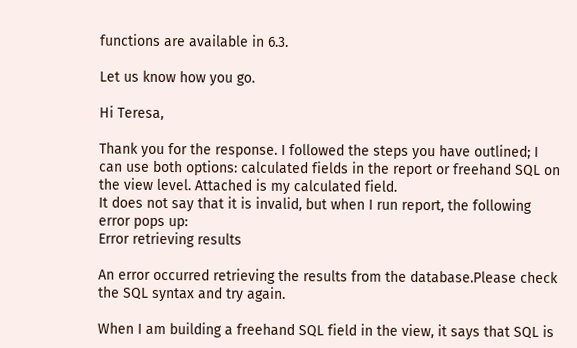functions are available in 6.3.

Let us know how you go.

Hi Teresa,

Thank you for the response. I followed the steps you have outlined; I can use both options: calculated fields in the report or freehand SQL on the view level. Attached is my calculated field.
It does not say that it is invalid, but when I run report, the following error pops up:
Error retrieving results

An error occurred retrieving the results from the database.Please check the SQL syntax and try again.

When I am building a freehand SQL field in the view, it says that SQL is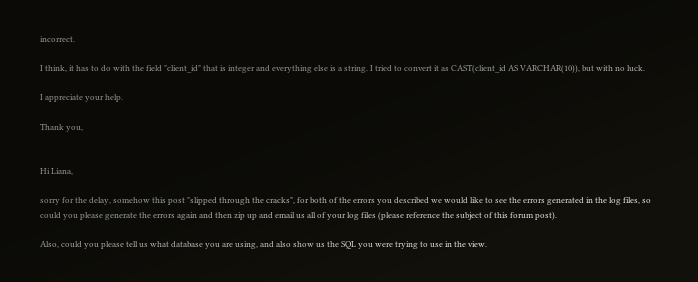incorrect.

I think, it has to do with the field "client_id" that is integer and everything else is a string. I tried to convert it as CAST(client_id AS VARCHAR(10)), but with no luck.

I appreciate your help.

Thank you,


Hi Liana,

sorry for the delay, somehow this post "slipped through the cracks", for both of the errors you described we would like to see the errors generated in the log files, so could you please generate the errors again and then zip up and email us all of your log files (please reference the subject of this forum post).

Also, could you please tell us what database you are using, and also show us the SQL you were trying to use in the view.